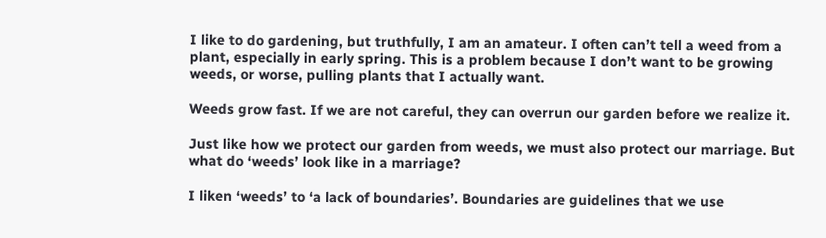I like to do gardening, but truthfully, I am an amateur. I often can’t tell a weed from a plant, especially in early spring. This is a problem because I don’t want to be growing weeds, or worse, pulling plants that I actually want.

Weeds grow fast. If we are not careful, they can overrun our garden before we realize it.

Just like how we protect our garden from weeds, we must also protect our marriage. But what do ‘weeds’ look like in a marriage?

I liken ‘weeds’ to ‘a lack of boundaries’. Boundaries are guidelines that we use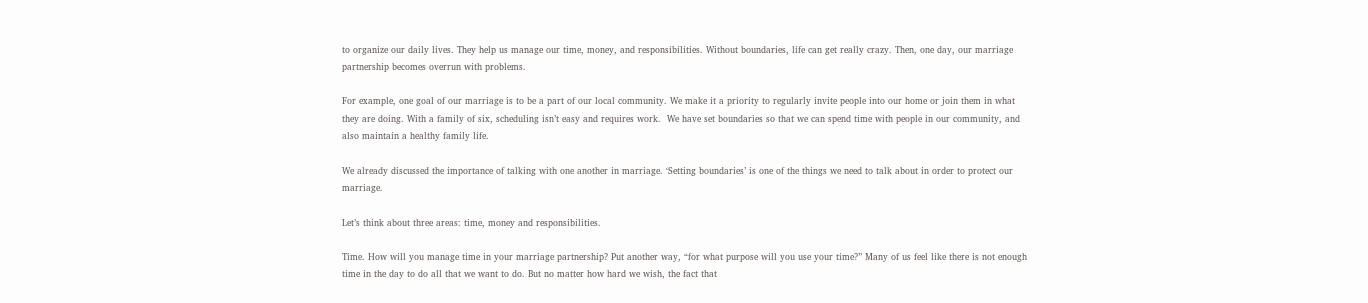to organize our daily lives. They help us manage our time, money, and responsibilities. Without boundaries, life can get really crazy. Then, one day, our marriage partnership becomes overrun with problems.

For example, one goal of our marriage is to be a part of our local community. We make it a priority to regularly invite people into our home or join them in what they are doing. With a family of six, scheduling isn’t easy and requires work.  We have set boundaries so that we can spend time with people in our community, and also maintain a healthy family life.

We already discussed the importance of talking with one another in marriage. ‘Setting boundaries’ is one of the things we need to talk about in order to protect our marriage.

Let’s think about three areas: time, money and responsibilities.

Time. How will you manage time in your marriage partnership? Put another way, “for what purpose will you use your time?” Many of us feel like there is not enough time in the day to do all that we want to do. But no matter how hard we wish, the fact that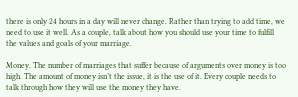there is only 24 hours in a day will never change. Rather than trying to add time, we need to use it well. As a couple, talk about how you should use your time to fulfill the values and goals of your marriage.

Money. The number of marriages that suffer because of arguments over money is too high. The amount of money isn’t the issue, it is the use of it. Every couple needs to talk through how they will use the money they have.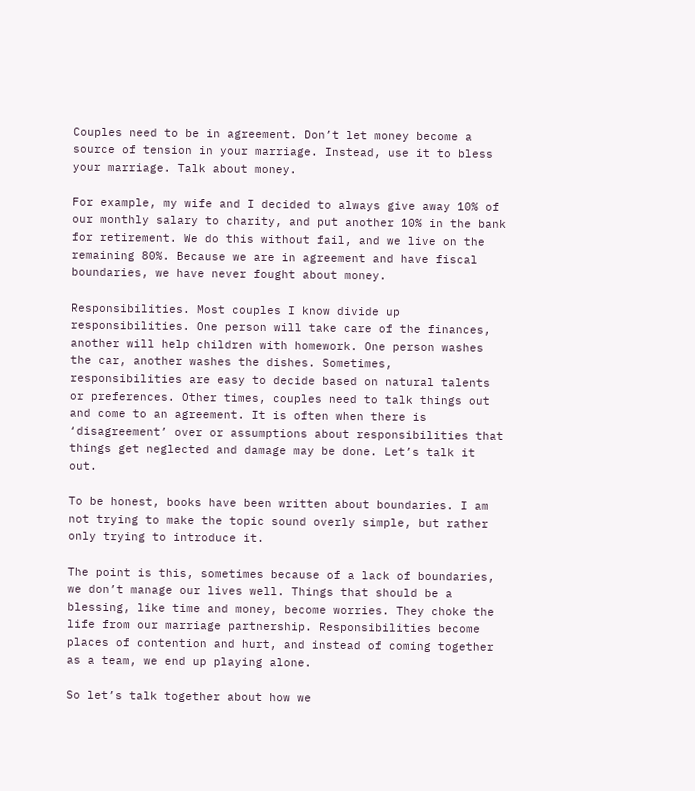Couples need to be in agreement. Don’t let money become a source of tension in your marriage. Instead, use it to bless your marriage. Talk about money.

For example, my wife and I decided to always give away 10% of our monthly salary to charity, and put another 10% in the bank for retirement. We do this without fail, and we live on the remaining 80%. Because we are in agreement and have fiscal boundaries, we have never fought about money.

Responsibilities. Most couples I know divide up responsibilities. One person will take care of the finances, another will help children with homework. One person washes the car, another washes the dishes. Sometimes, responsibilities are easy to decide based on natural talents or preferences. Other times, couples need to talk things out and come to an agreement. It is often when there is ‘disagreement’ over or assumptions about responsibilities that things get neglected and damage may be done. Let’s talk it out.

To be honest, books have been written about boundaries. I am not trying to make the topic sound overly simple, but rather only trying to introduce it.

The point is this, sometimes because of a lack of boundaries, we don’t manage our lives well. Things that should be a blessing, like time and money, become worries. They choke the life from our marriage partnership. Responsibilities become places of contention and hurt, and instead of coming together as a team, we end up playing alone.

So let’s talk together about how we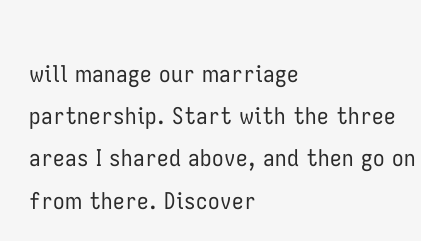will manage our marriage partnership. Start with the three areas I shared above, and then go on from there. Discover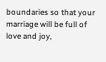boundaries so that your marriage will be full of love and joy,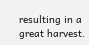resulting in a great harvest.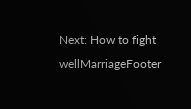Next: How to fight wellMarriageFooter